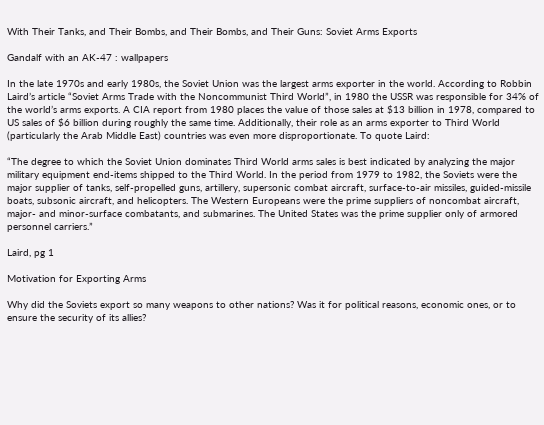With Their Tanks, and Their Bombs, and Their Bombs, and Their Guns: Soviet Arms Exports

Gandalf with an AK-47 : wallpapers

In the late 1970s and early 1980s, the Soviet Union was the largest arms exporter in the world. According to Robbin Laird’s article “Soviet Arms Trade with the Noncommunist Third World”, in 1980 the USSR was responsible for 34% of the world’s arms exports. A CIA report from 1980 places the value of those sales at $13 billion in 1978, compared to US sales of $6 billion during roughly the same time. Additionally, their role as an arms exporter to Third World (particularly the Arab Middle East) countries was even more disproportionate. To quote Laird:

“The degree to which the Soviet Union dominates Third World arms sales is best indicated by analyzing the major military equipment end-items shipped to the Third World. In the period from 1979 to 1982, the Soviets were the major supplier of tanks, self-propelled guns, artillery, supersonic combat aircraft, surface-to-air missiles, guided-missile boats, subsonic aircraft, and helicopters. The Western Europeans were the prime suppliers of noncombat aircraft, major- and minor-surface combatants, and submarines. The United States was the prime supplier only of armored personnel carriers.”

Laird, pg 1

Motivation for Exporting Arms

Why did the Soviets export so many weapons to other nations? Was it for political reasons, economic ones, or to ensure the security of its allies?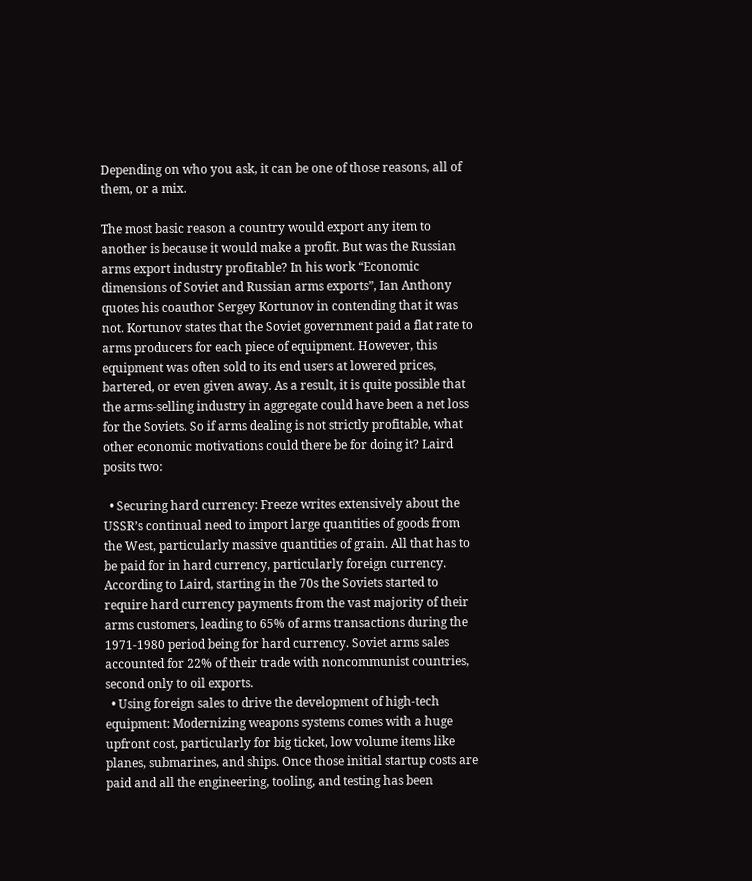Depending on who you ask, it can be one of those reasons, all of them, or a mix.

The most basic reason a country would export any item to another is because it would make a profit. But was the Russian arms export industry profitable? In his work “Economic dimensions of Soviet and Russian arms exports”, Ian Anthony quotes his coauthor Sergey Kortunov in contending that it was not. Kortunov states that the Soviet government paid a flat rate to arms producers for each piece of equipment. However, this equipment was often sold to its end users at lowered prices, bartered, or even given away. As a result, it is quite possible that the arms-selling industry in aggregate could have been a net loss for the Soviets. So if arms dealing is not strictly profitable, what other economic motivations could there be for doing it? Laird posits two:

  • Securing hard currency: Freeze writes extensively about the USSR’s continual need to import large quantities of goods from the West, particularly massive quantities of grain. All that has to be paid for in hard currency, particularly foreign currency. According to Laird, starting in the 70s the Soviets started to require hard currency payments from the vast majority of their arms customers, leading to 65% of arms transactions during the 1971-1980 period being for hard currency. Soviet arms sales accounted for 22% of their trade with noncommunist countries, second only to oil exports.
  • Using foreign sales to drive the development of high-tech equipment: Modernizing weapons systems comes with a huge upfront cost, particularly for big ticket, low volume items like planes, submarines, and ships. Once those initial startup costs are paid and all the engineering, tooling, and testing has been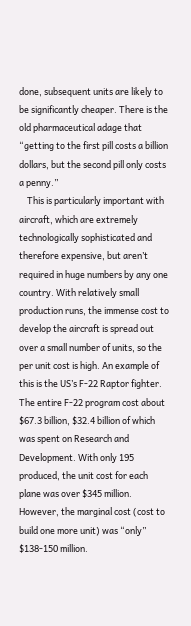done, subsequent units are likely to be significantly cheaper. There is the old pharmaceutical adage that “getting to the first pill costs a billion dollars, but the second pill only costs a penny.”
    This is particularly important with aircraft, which are extremely technologically sophisticated and therefore expensive, but aren’t required in huge numbers by any one country. With relatively small production runs, the immense cost to develop the aircraft is spread out over a small number of units, so the per unit cost is high. An example of this is the US’s F-22 Raptor fighter. The entire F-22 program cost about $67.3 billion, $32.4 billion of which was spent on Research and Development. With only 195 produced, the unit cost for each plane was over $345 million. However, the marginal cost (cost to build one more unit) was “only” $138-150 million.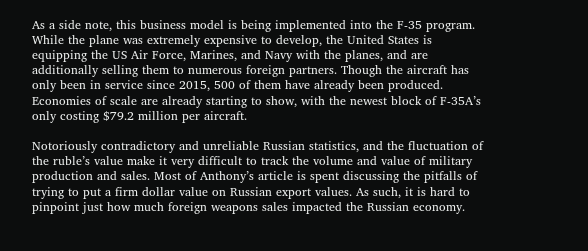As a side note, this business model is being implemented into the F-35 program. While the plane was extremely expensive to develop, the United States is equipping the US Air Force, Marines, and Navy with the planes, and are additionally selling them to numerous foreign partners. Though the aircraft has only been in service since 2015, 500 of them have already been produced. Economies of scale are already starting to show, with the newest block of F-35A’s only costing $79.2 million per aircraft.

Notoriously contradictory and unreliable Russian statistics, and the fluctuation of the ruble’s value make it very difficult to track the volume and value of military production and sales. Most of Anthony’s article is spent discussing the pitfalls of trying to put a firm dollar value on Russian export values. As such, it is hard to pinpoint just how much foreign weapons sales impacted the Russian economy.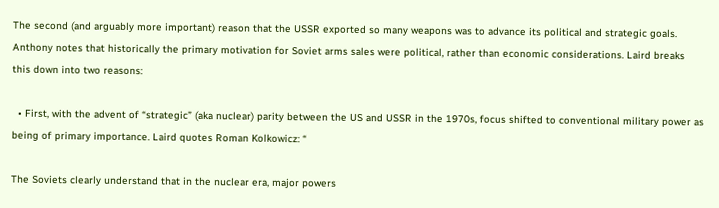The second (and arguably more important) reason that the USSR exported so many weapons was to advance its political and strategic goals. Anthony notes that historically the primary motivation for Soviet arms sales were political, rather than economic considerations. Laird breaks this down into two reasons:

  • First, with the advent of “strategic” (aka nuclear) parity between the US and USSR in the 1970s, focus shifted to conventional military power as being of primary importance. Laird quotes Roman Kolkowicz: “

The Soviets clearly understand that in the nuclear era, major powers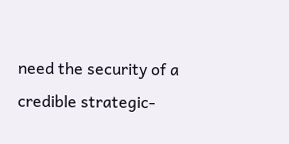need the security of a credible strategic-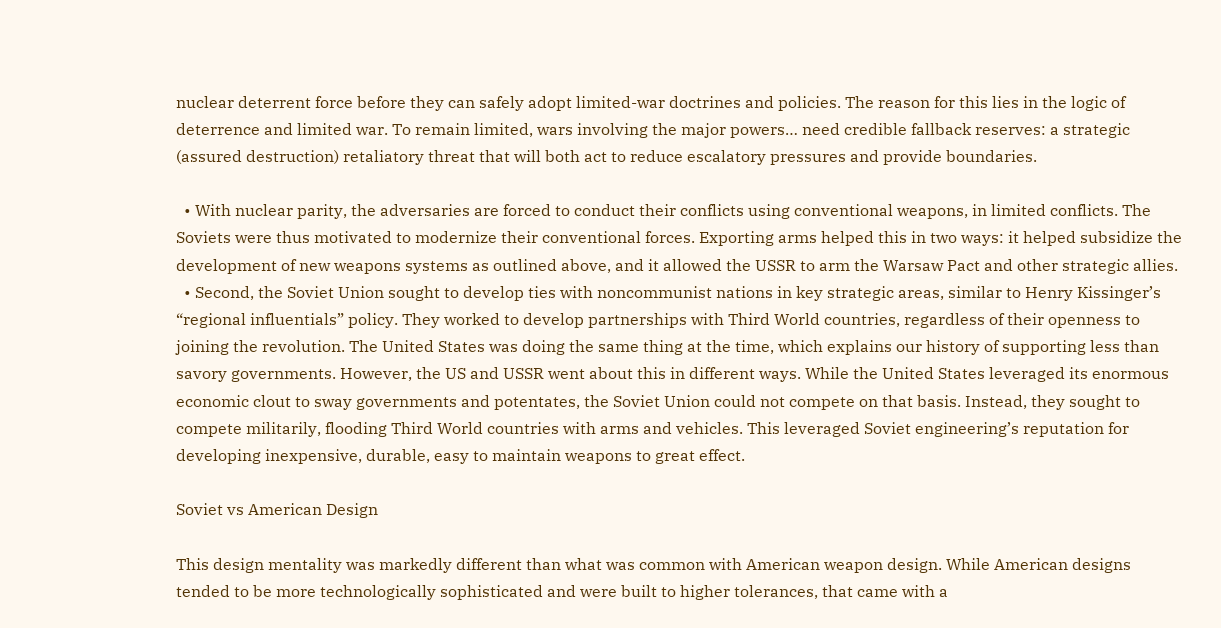nuclear deterrent force before they can safely adopt limited-war doctrines and policies. The reason for this lies in the logic of deterrence and limited war. To remain limited, wars involving the major powers… need credible fallback reserves: a strategic (assured destruction) retaliatory threat that will both act to reduce escalatory pressures and provide boundaries.

  • With nuclear parity, the adversaries are forced to conduct their conflicts using conventional weapons, in limited conflicts. The Soviets were thus motivated to modernize their conventional forces. Exporting arms helped this in two ways: it helped subsidize the development of new weapons systems as outlined above, and it allowed the USSR to arm the Warsaw Pact and other strategic allies.
  • Second, the Soviet Union sought to develop ties with noncommunist nations in key strategic areas, similar to Henry Kissinger’s “regional influentials” policy. They worked to develop partnerships with Third World countries, regardless of their openness to joining the revolution. The United States was doing the same thing at the time, which explains our history of supporting less than savory governments. However, the US and USSR went about this in different ways. While the United States leveraged its enormous economic clout to sway governments and potentates, the Soviet Union could not compete on that basis. Instead, they sought to compete militarily, flooding Third World countries with arms and vehicles. This leveraged Soviet engineering’s reputation for developing inexpensive, durable, easy to maintain weapons to great effect.

Soviet vs American Design

This design mentality was markedly different than what was common with American weapon design. While American designs tended to be more technologically sophisticated and were built to higher tolerances, that came with a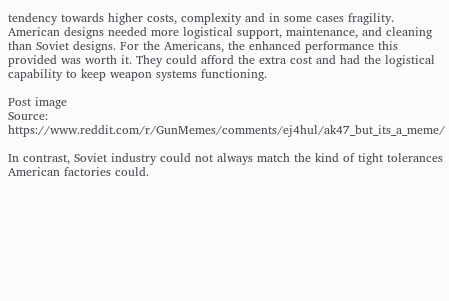tendency towards higher costs, complexity and in some cases fragility. American designs needed more logistical support, maintenance, and cleaning than Soviet designs. For the Americans, the enhanced performance this provided was worth it. They could afford the extra cost and had the logistical capability to keep weapon systems functioning.

Post image
Source: https://www.reddit.com/r/GunMemes/comments/ej4hul/ak47_but_its_a_meme/

In contrast, Soviet industry could not always match the kind of tight tolerances American factories could.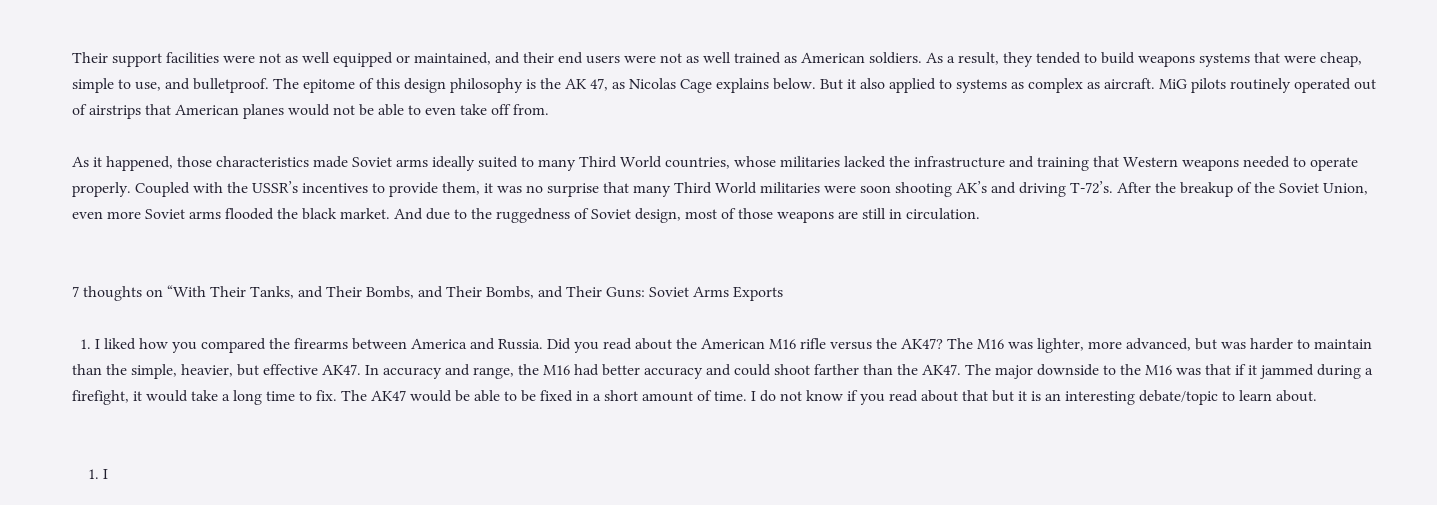Their support facilities were not as well equipped or maintained, and their end users were not as well trained as American soldiers. As a result, they tended to build weapons systems that were cheap, simple to use, and bulletproof. The epitome of this design philosophy is the AK 47, as Nicolas Cage explains below. But it also applied to systems as complex as aircraft. MiG pilots routinely operated out of airstrips that American planes would not be able to even take off from.

As it happened, those characteristics made Soviet arms ideally suited to many Third World countries, whose militaries lacked the infrastructure and training that Western weapons needed to operate properly. Coupled with the USSR’s incentives to provide them, it was no surprise that many Third World militaries were soon shooting AK’s and driving T-72’s. After the breakup of the Soviet Union, even more Soviet arms flooded the black market. And due to the ruggedness of Soviet design, most of those weapons are still in circulation.


7 thoughts on “With Their Tanks, and Their Bombs, and Their Bombs, and Their Guns: Soviet Arms Exports

  1. I liked how you compared the firearms between America and Russia. Did you read about the American M16 rifle versus the AK47? The M16 was lighter, more advanced, but was harder to maintain than the simple, heavier, but effective AK47. In accuracy and range, the M16 had better accuracy and could shoot farther than the AK47. The major downside to the M16 was that if it jammed during a firefight, it would take a long time to fix. The AK47 would be able to be fixed in a short amount of time. I do not know if you read about that but it is an interesting debate/topic to learn about.


    1. I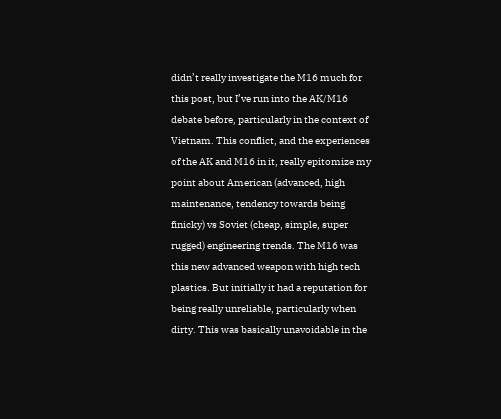didn’t really investigate the M16 much for this post, but I’ve run into the AK/M16 debate before, particularly in the context of Vietnam. This conflict, and the experiences of the AK and M16 in it, really epitomize my point about American (advanced, high maintenance, tendency towards being finicky) vs Soviet (cheap, simple, super rugged) engineering trends. The M16 was this new advanced weapon with high tech plastics. But initially it had a reputation for being really unreliable, particularly when dirty. This was basically unavoidable in the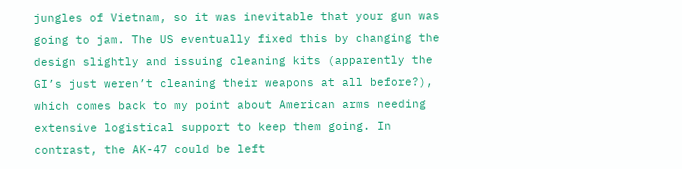jungles of Vietnam, so it was inevitable that your gun was going to jam. The US eventually fixed this by changing the design slightly and issuing cleaning kits (apparently the GI’s just weren’t cleaning their weapons at all before?), which comes back to my point about American arms needing extensive logistical support to keep them going. In contrast, the AK-47 could be left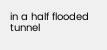in a half flooded tunnel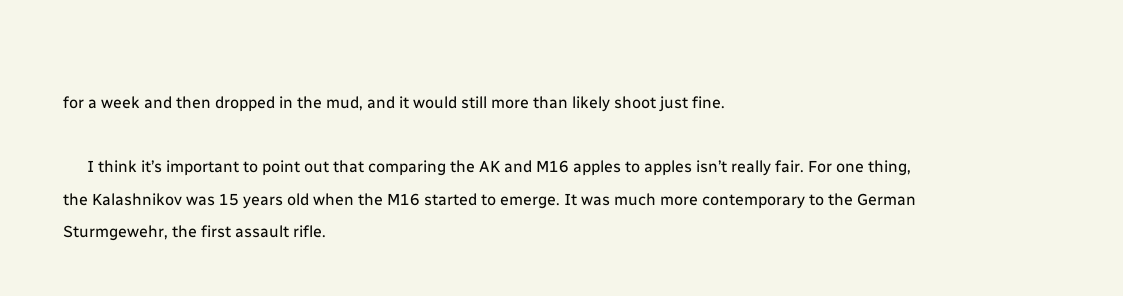for a week and then dropped in the mud, and it would still more than likely shoot just fine.

      I think it’s important to point out that comparing the AK and M16 apples to apples isn’t really fair. For one thing, the Kalashnikov was 15 years old when the M16 started to emerge. It was much more contemporary to the German Sturmgewehr, the first assault rifle.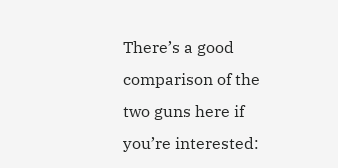There’s a good comparison of the two guns here if you’re interested: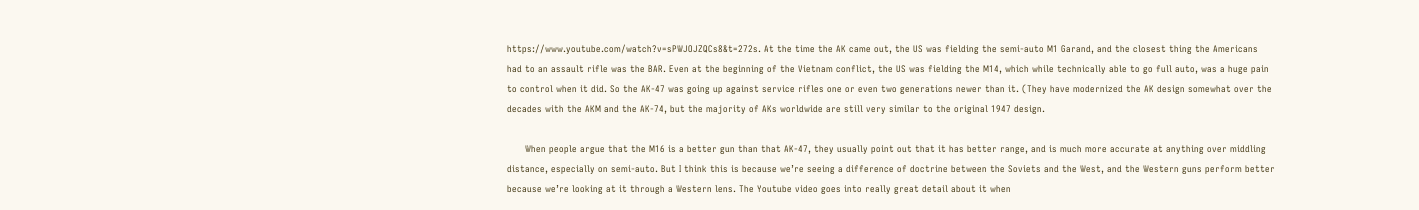https://www.youtube.com/watch?v=sPWJOJZQCs8&t=272s. At the time the AK came out, the US was fielding the semi-auto M1 Garand, and the closest thing the Americans had to an assault rifle was the BAR. Even at the beginning of the Vietnam conflict, the US was fielding the M14, which while technically able to go full auto, was a huge pain to control when it did. So the AK-47 was going up against service rifles one or even two generations newer than it. (They have modernized the AK design somewhat over the decades with the AKM and the AK-74, but the majority of AKs worldwide are still very similar to the original 1947 design.

      When people argue that the M16 is a better gun than that AK-47, they usually point out that it has better range, and is much more accurate at anything over middling distance, especially on semi-auto. But I think this is because we’re seeing a difference of doctrine between the Soviets and the West, and the Western guns perform better because we’re looking at it through a Western lens. The Youtube video goes into really great detail about it when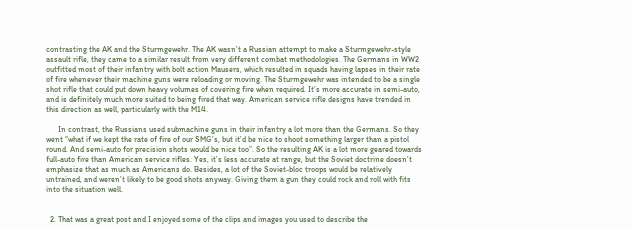contrasting the AK and the Sturmgewehr. The AK wasn’t a Russian attempt to make a Sturmgewehr-style assault rifle, they came to a similar result from very different combat methodologies. The Germans in WW2 outfitted most of their infantry with bolt action Mausers, which resulted in squads having lapses in their rate of fire whenever their machine guns were reloading or moving. The Sturmgewehr was intended to be a single shot rifle that could put down heavy volumes of covering fire when required. It’s more accurate in semi-auto, and is definitely much more suited to being fired that way. American service rifle designs have trended in this direction as well, particularly with the M14.

      In contrast, the Russians used submachine guns in their infantry a lot more than the Germans. So they went “what if we kept the rate of fire of our SMG’s, but it’d be nice to shoot something larger than a pistol round. And semi-auto for precision shots would be nice too”. So the resulting AK is a lot more geared towards full-auto fire than American service rifles. Yes, it’s less accurate at range, but the Soviet doctrine doesn’t emphasize that as much as Americans do. Besides, a lot of the Soviet-bloc troops would be relatively untrained, and weren’t likely to be good shots anyway. Giving them a gun they could rock and roll with fits into the situation well.


  2. That was a great post and I enjoyed some of the clips and images you used to describe the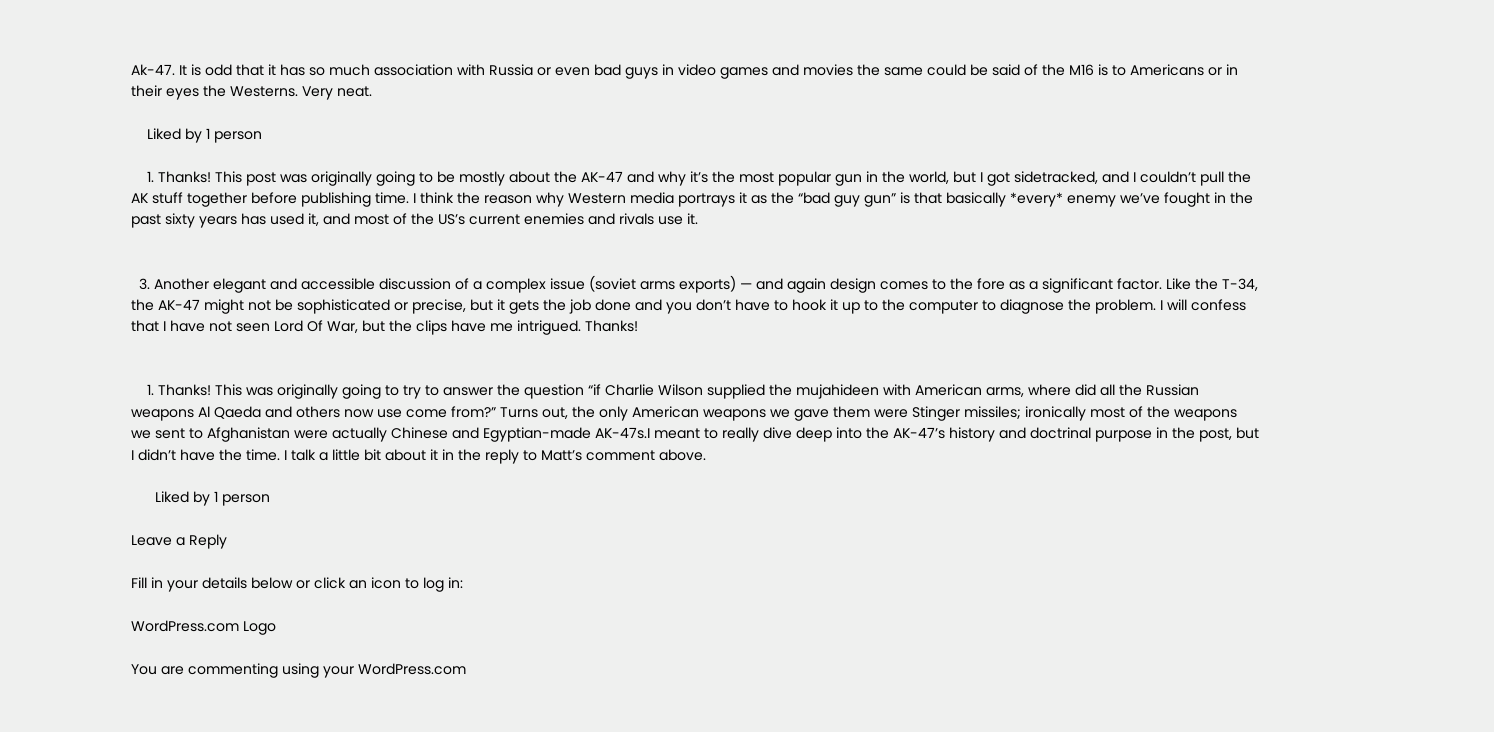Ak-47. It is odd that it has so much association with Russia or even bad guys in video games and movies the same could be said of the M16 is to Americans or in their eyes the Westerns. Very neat.

    Liked by 1 person

    1. Thanks! This post was originally going to be mostly about the AK-47 and why it’s the most popular gun in the world, but I got sidetracked, and I couldn’t pull the AK stuff together before publishing time. I think the reason why Western media portrays it as the “bad guy gun” is that basically *every* enemy we’ve fought in the past sixty years has used it, and most of the US’s current enemies and rivals use it.


  3. Another elegant and accessible discussion of a complex issue (soviet arms exports) — and again design comes to the fore as a significant factor. Like the T-34, the AK-47 might not be sophisticated or precise, but it gets the job done and you don’t have to hook it up to the computer to diagnose the problem. I will confess that I have not seen Lord Of War, but the clips have me intrigued. Thanks!


    1. Thanks! This was originally going to try to answer the question “if Charlie Wilson supplied the mujahideen with American arms, where did all the Russian weapons Al Qaeda and others now use come from?” Turns out, the only American weapons we gave them were Stinger missiles; ironically most of the weapons we sent to Afghanistan were actually Chinese and Egyptian-made AK-47s.I meant to really dive deep into the AK-47’s history and doctrinal purpose in the post, but I didn’t have the time. I talk a little bit about it in the reply to Matt’s comment above.

      Liked by 1 person

Leave a Reply

Fill in your details below or click an icon to log in:

WordPress.com Logo

You are commenting using your WordPress.com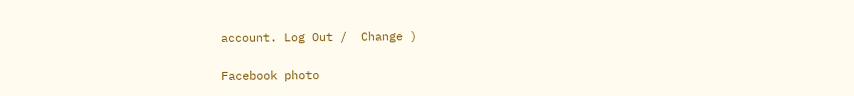account. Log Out /  Change )

Facebook photo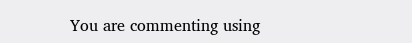You are commenting using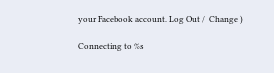your Facebook account. Log Out /  Change )

Connecting to %s